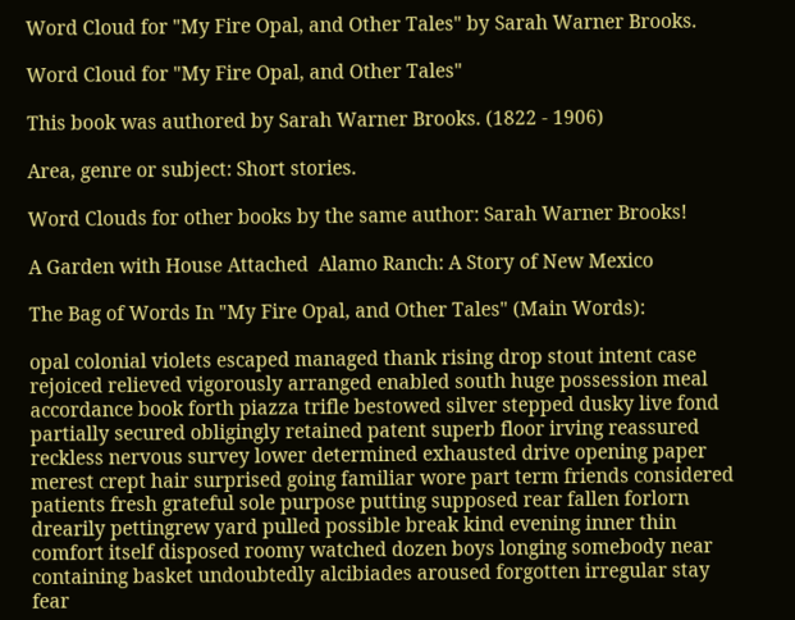Word Cloud for "My Fire Opal, and Other Tales" by Sarah Warner Brooks.

Word Cloud for "My Fire Opal, and Other Tales"

This book was authored by Sarah Warner Brooks. (1822 - 1906)

Area, genre or subject: Short stories.

Word Clouds for other books by the same author: Sarah Warner Brooks!

A Garden with House Attached  Alamo Ranch: A Story of New Mexico

The Bag of Words In "My Fire Opal, and Other Tales" (Main Words):

opal colonial violets escaped managed thank rising drop stout intent case rejoiced relieved vigorously arranged enabled south huge possession meal accordance book forth piazza trifle bestowed silver stepped dusky live fond partially secured obligingly retained patent superb floor irving reassured reckless nervous survey lower determined exhausted drive opening paper merest crept hair surprised going familiar wore part term friends considered patients fresh grateful sole purpose putting supposed rear fallen forlorn drearily pettingrew yard pulled possible break kind evening inner thin comfort itself disposed roomy watched dozen boys longing somebody near containing basket undoubtedly alcibiades aroused forgotten irregular stay fear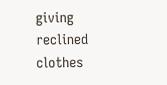giving reclined clothes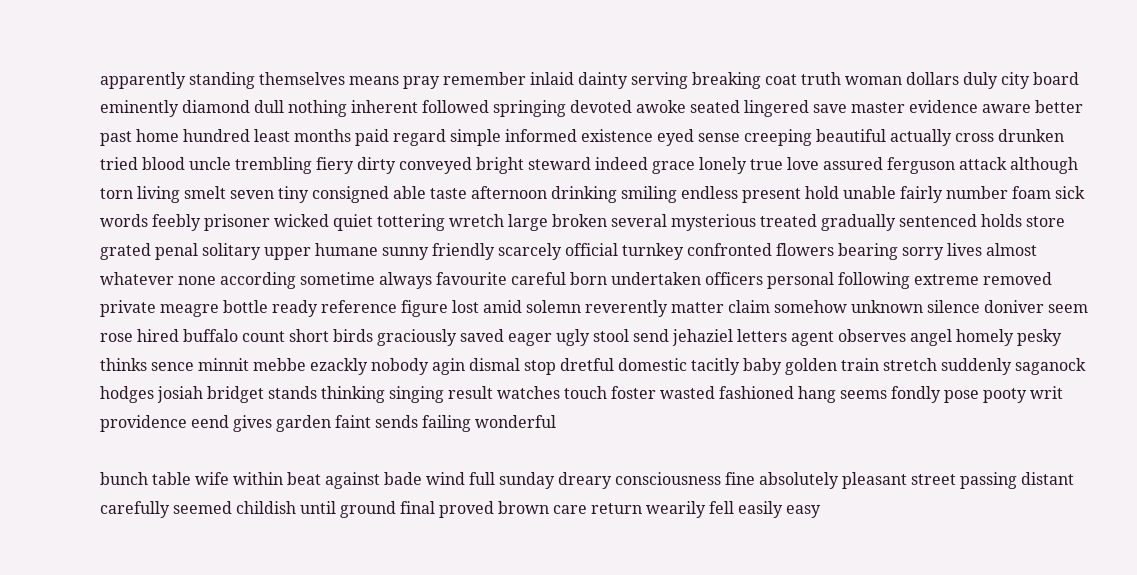apparently standing themselves means pray remember inlaid dainty serving breaking coat truth woman dollars duly city board eminently diamond dull nothing inherent followed springing devoted awoke seated lingered save master evidence aware better past home hundred least months paid regard simple informed existence eyed sense creeping beautiful actually cross drunken tried blood uncle trembling fiery dirty conveyed bright steward indeed grace lonely true love assured ferguson attack although torn living smelt seven tiny consigned able taste afternoon drinking smiling endless present hold unable fairly number foam sick words feebly prisoner wicked quiet tottering wretch large broken several mysterious treated gradually sentenced holds store grated penal solitary upper humane sunny friendly scarcely official turnkey confronted flowers bearing sorry lives almost whatever none according sometime always favourite careful born undertaken officers personal following extreme removed private meagre bottle ready reference figure lost amid solemn reverently matter claim somehow unknown silence doniver seem rose hired buffalo count short birds graciously saved eager ugly stool send jehaziel letters agent observes angel homely pesky thinks sence minnit mebbe ezackly nobody agin dismal stop dretful domestic tacitly baby golden train stretch suddenly saganock hodges josiah bridget stands thinking singing result watches touch foster wasted fashioned hang seems fondly pose pooty writ providence eend gives garden faint sends failing wonderful

bunch table wife within beat against bade wind full sunday dreary consciousness fine absolutely pleasant street passing distant carefully seemed childish until ground final proved brown care return wearily fell easily easy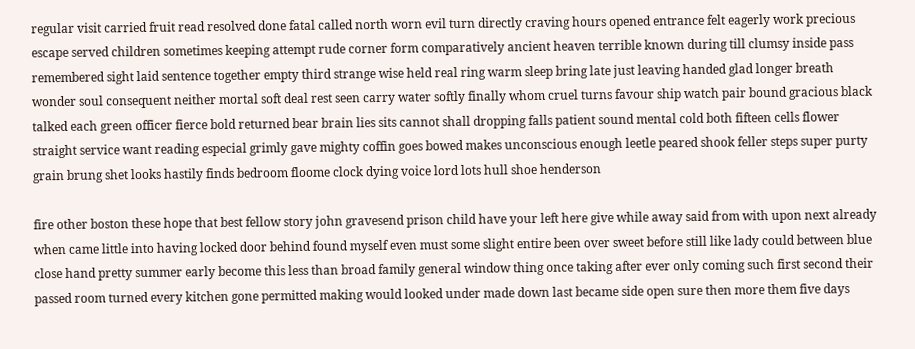regular visit carried fruit read resolved done fatal called north worn evil turn directly craving hours opened entrance felt eagerly work precious escape served children sometimes keeping attempt rude corner form comparatively ancient heaven terrible known during till clumsy inside pass remembered sight laid sentence together empty third strange wise held real ring warm sleep bring late just leaving handed glad longer breath wonder soul consequent neither mortal soft deal rest seen carry water softly finally whom cruel turns favour ship watch pair bound gracious black talked each green officer fierce bold returned bear brain lies sits cannot shall dropping falls patient sound mental cold both fifteen cells flower straight service want reading especial grimly gave mighty coffin goes bowed makes unconscious enough leetle peared shook feller steps super purty grain brung shet looks hastily finds bedroom floome clock dying voice lord lots hull shoe henderson

fire other boston these hope that best fellow story john gravesend prison child have your left here give while away said from with upon next already when came little into having locked door behind found myself even must some slight entire been over sweet before still like lady could between blue close hand pretty summer early become this less than broad family general window thing once taking after ever only coming such first second their passed room turned every kitchen gone permitted making would looked under made down last became side open sure then more them five days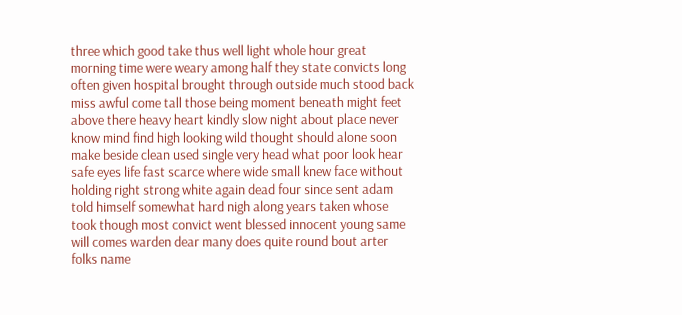three which good take thus well light whole hour great morning time were weary among half they state convicts long often given hospital brought through outside much stood back miss awful come tall those being moment beneath might feet above there heavy heart kindly slow night about place never know mind find high looking wild thought should alone soon make beside clean used single very head what poor look hear safe eyes life fast scarce where wide small knew face without holding right strong white again dead four since sent adam told himself somewhat hard nigh along years taken whose took though most convict went blessed innocent young same will comes warden dear many does quite round bout arter folks name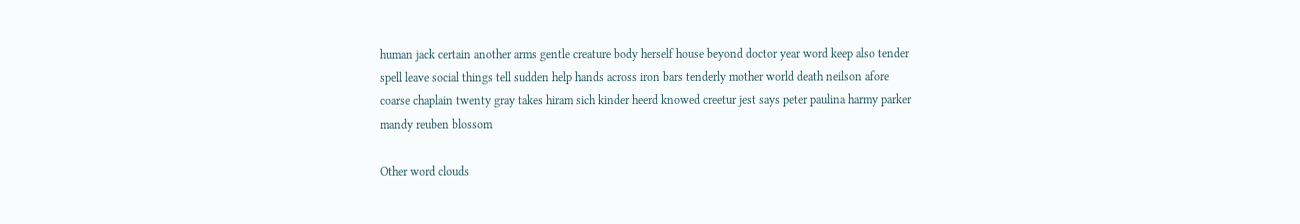human jack certain another arms gentle creature body herself house beyond doctor year word keep also tender spell leave social things tell sudden help hands across iron bars tenderly mother world death neilson afore coarse chaplain twenty gray takes hiram sich kinder heerd knowed creetur jest says peter paulina harmy parker mandy reuben blossom

Other word clouds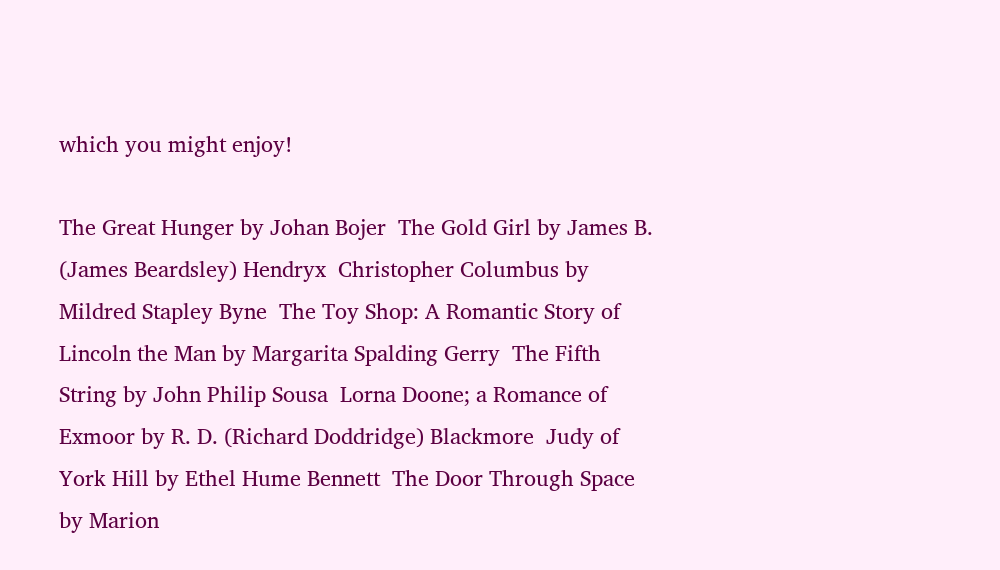which you might enjoy!

The Great Hunger by Johan Bojer  The Gold Girl by James B. (James Beardsley) Hendryx  Christopher Columbus by Mildred Stapley Byne  The Toy Shop: A Romantic Story of Lincoln the Man by Margarita Spalding Gerry  The Fifth String by John Philip Sousa  Lorna Doone; a Romance of Exmoor by R. D. (Richard Doddridge) Blackmore  Judy of York Hill by Ethel Hume Bennett  The Door Through Space by Marion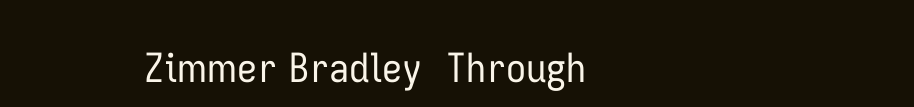Zimmer Bradley  Through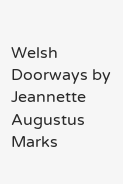Welsh Doorways by Jeannette Augustus Marks